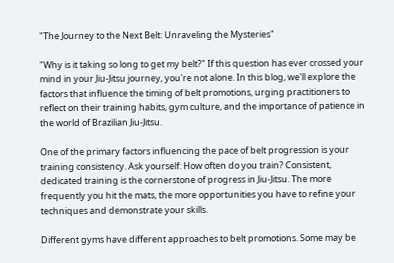"The Journey to the Next Belt: Unraveling the Mysteries"

"Why is it taking so long to get my belt?" If this question has ever crossed your mind in your Jiu-Jitsu journey, you're not alone. In this blog, we'll explore the factors that influence the timing of belt promotions, urging practitioners to reflect on their training habits, gym culture, and the importance of patience in the world of Brazilian Jiu-Jitsu.

One of the primary factors influencing the pace of belt progression is your training consistency. Ask yourself: How often do you train? Consistent, dedicated training is the cornerstone of progress in Jiu-Jitsu. The more frequently you hit the mats, the more opportunities you have to refine your techniques and demonstrate your skills.

Different gyms have different approaches to belt promotions. Some may be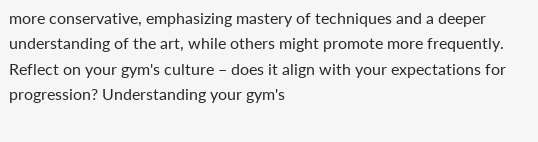more conservative, emphasizing mastery of techniques and a deeper understanding of the art, while others might promote more frequently. Reflect on your gym's culture – does it align with your expectations for progression? Understanding your gym's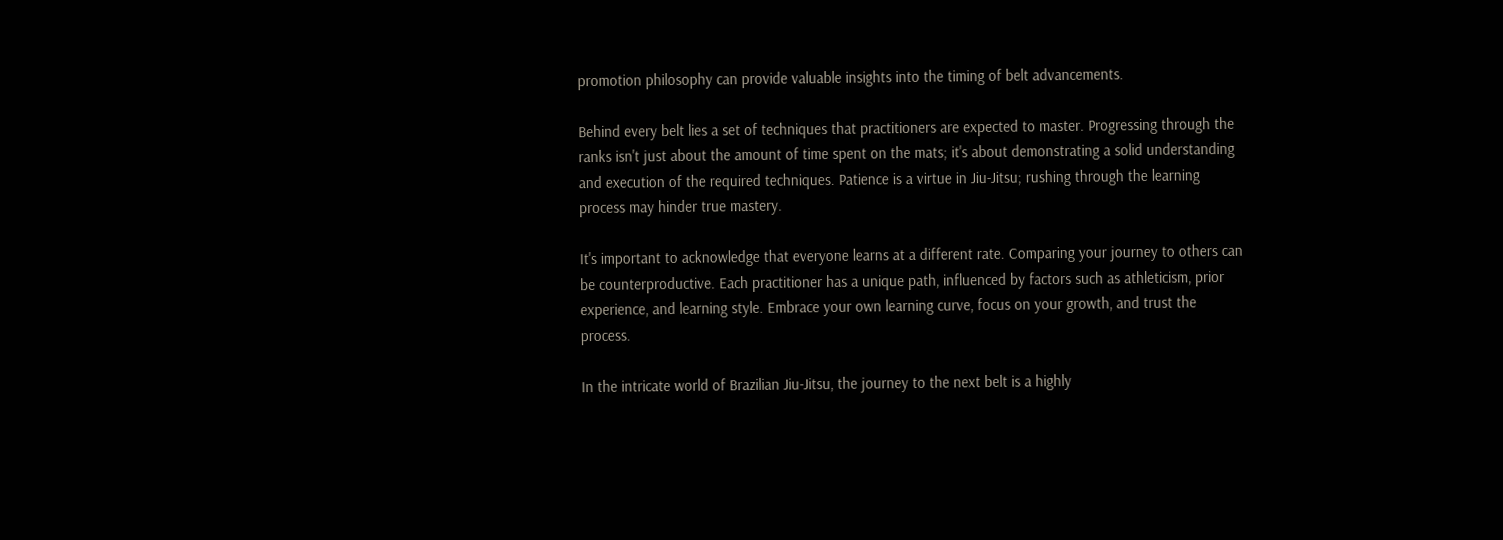promotion philosophy can provide valuable insights into the timing of belt advancements.

Behind every belt lies a set of techniques that practitioners are expected to master. Progressing through the ranks isn't just about the amount of time spent on the mats; it's about demonstrating a solid understanding and execution of the required techniques. Patience is a virtue in Jiu-Jitsu; rushing through the learning process may hinder true mastery.

It's important to acknowledge that everyone learns at a different rate. Comparing your journey to others can be counterproductive. Each practitioner has a unique path, influenced by factors such as athleticism, prior experience, and learning style. Embrace your own learning curve, focus on your growth, and trust the process.

In the intricate world of Brazilian Jiu-Jitsu, the journey to the next belt is a highly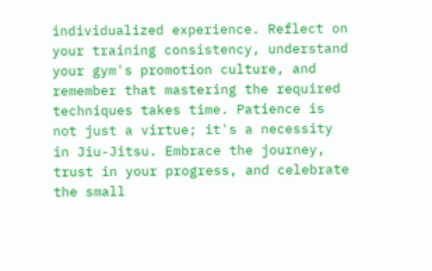individualized experience. Reflect on your training consistency, understand your gym's promotion culture, and remember that mastering the required techniques takes time. Patience is not just a virtue; it's a necessity in Jiu-Jitsu. Embrace the journey, trust in your progress, and celebrate the small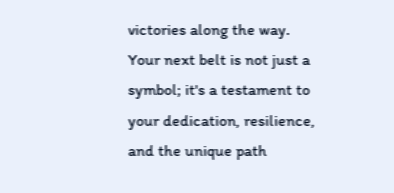victories along the way. Your next belt is not just a symbol; it's a testament to your dedication, resilience, and the unique path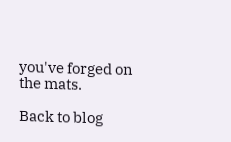you've forged on the mats.

Back to blog